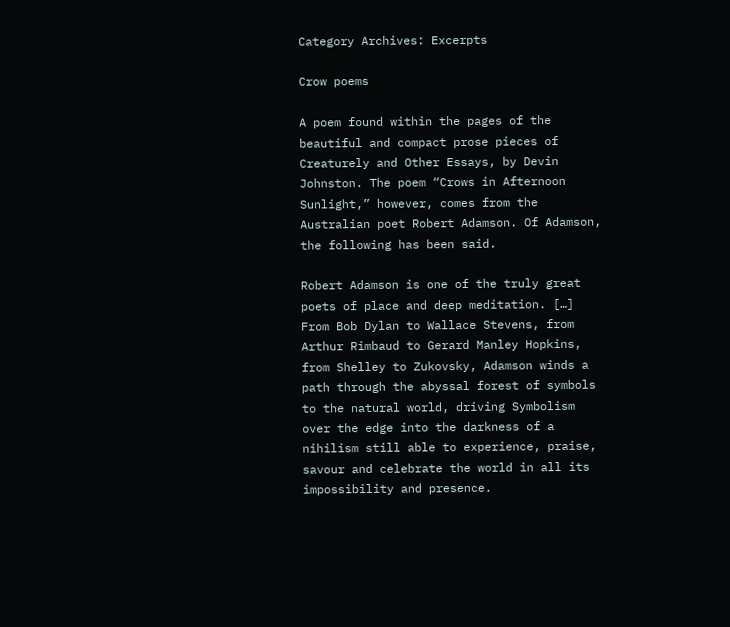Category Archives: Excerpts

Crow poems

A poem found within the pages of the beautiful and compact prose pieces of Creaturely and Other Essays, by Devin Johnston. The poem “Crows in Afternoon Sunlight,” however, comes from the Australian poet Robert Adamson. Of Adamson, the following has been said.

Robert Adamson is one of the truly great poets of place and deep meditation. […] From Bob Dylan to Wallace Stevens, from Arthur Rimbaud to Gerard Manley Hopkins, from Shelley to Zukovsky, Adamson winds a path through the abyssal forest of symbols to the natural world, driving Symbolism over the edge into the darkness of a nihilism still able to experience, praise, savour and celebrate the world in all its impossibility and presence.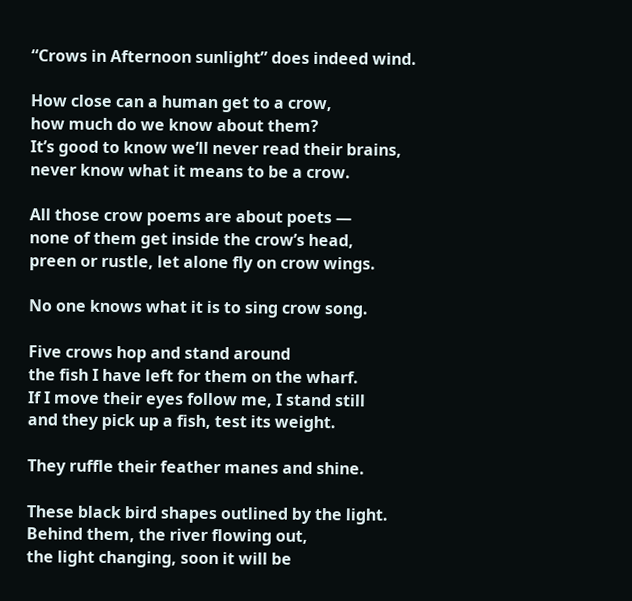“Crows in Afternoon sunlight” does indeed wind.

How close can a human get to a crow,
how much do we know about them?
It’s good to know we’ll never read their brains,
never know what it means to be a crow.

All those crow poems are about poets —
none of them get inside the crow’s head,
preen or rustle, let alone fly on crow wings.

No one knows what it is to sing crow song.

Five crows hop and stand around
the fish I have left for them on the wharf.
If I move their eyes follow me, I stand still
and they pick up a fish, test its weight.

They ruffle their feather manes and shine.

These black bird shapes outlined by the light.
Behind them, the river flowing out,
the light changing, soon it will be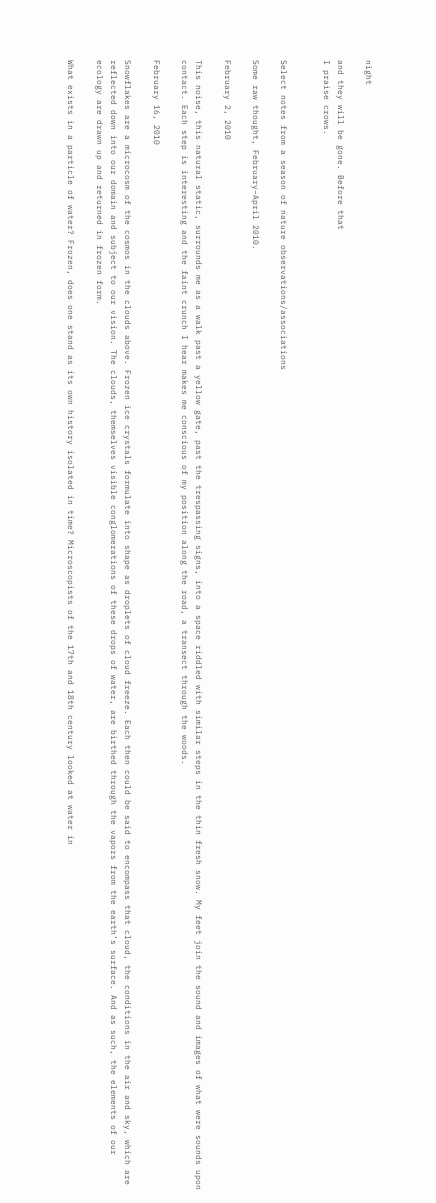night

and they will be gone. Before that
I praise crows.


Select notes from a season of nature observations/associations

Some raw thought, February–April 2010.

February 2, 2010

This noise, this natural static, surrounds me as a walk past a yellow gate, past the trespassing signs, into a space riddled with similar steps in the thin fresh snow. My feet join the sound and images of what were sounds upon contact. Each step is interesting and the faint crunch I hear makes me conscious of my position along the road, a transect through the woods.

February 16, 2010

Snowflakes are a microcosm of the cosmos in the clouds above. Frozen ice crystals formulate into shape as droplets of cloud freeze. Each then could be said to encompass that cloud, the conditions in the air and sky, which are reflected down into our domain and subject to our vision. The clouds, themselves visible conglomerations of these drops of water, are birthed through the vapors from the earth’s surface. And as such, the elements of our ecology are drawn up and returned in frozen form.

What exists in a particle of water? Frozen, does one stand as its own history isolated in time? Microscopists of the 17th and 18th century looked at water in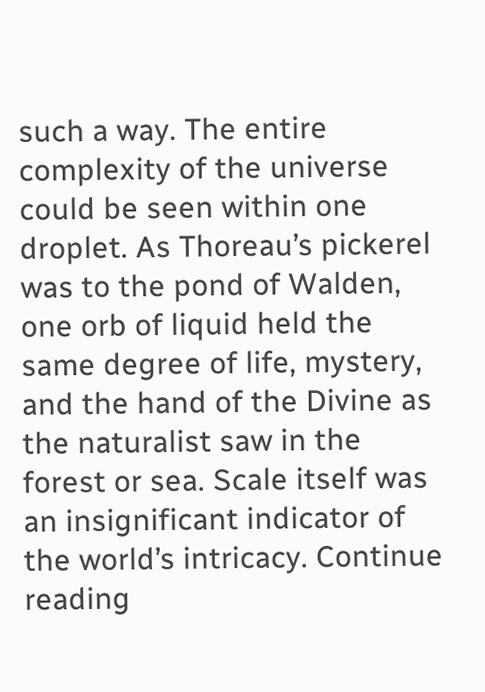such a way. The entire complexity of the universe could be seen within one droplet. As Thoreau’s pickerel was to the pond of Walden, one orb of liquid held the same degree of life, mystery, and the hand of the Divine as the naturalist saw in the forest or sea. Scale itself was an insignificant indicator of the world’s intricacy. Continue reading